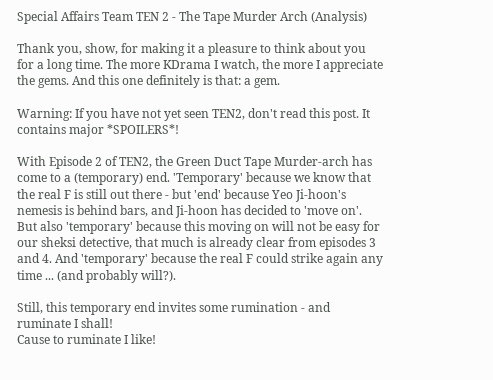Special Affairs Team TEN 2 - The Tape Murder Arch (Analysis)

Thank you, show, for making it a pleasure to think about you for a long time. The more KDrama I watch, the more I appreciate the gems. And this one definitely is that: a gem.

Warning: If you have not yet seen TEN2, don't read this post. It contains major *SPOILERS*!

With Episode 2 of TEN2, the Green Duct Tape Murder-arch has come to a (temporary) end. 'Temporary' because we know that the real F is still out there - but 'end' because Yeo Ji-hoon's nemesis is behind bars, and Ji-hoon has decided to 'move on'. But also 'temporary' because this moving on will not be easy for our sheksi detective, that much is already clear from episodes 3 and 4. And 'temporary' because the real F could strike again any time ... (and probably will?).

Still, this temporary end invites some rumination - and ruminate I shall!
Cause to ruminate I like!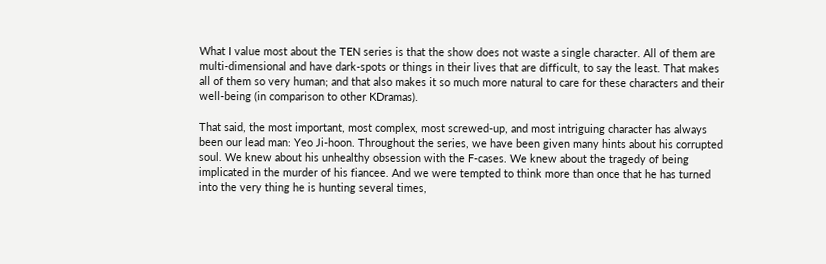What I value most about the TEN series is that the show does not waste a single character. All of them are multi-dimensional and have dark-spots or things in their lives that are difficult, to say the least. That makes all of them so very human; and that also makes it so much more natural to care for these characters and their well-being (in comparison to other KDramas).

That said, the most important, most complex, most screwed-up, and most intriguing character has always been our lead man: Yeo Ji-hoon. Throughout the series, we have been given many hints about his corrupted soul. We knew about his unhealthy obsession with the F-cases. We knew about the tragedy of being implicated in the murder of his fiancee. And we were tempted to think more than once that he has turned into the very thing he is hunting several times,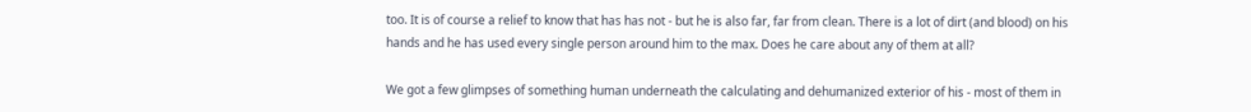too. It is of course a relief to know that has has not - but he is also far, far from clean. There is a lot of dirt (and blood) on his hands and he has used every single person around him to the max. Does he care about any of them at all?

We got a few glimpses of something human underneath the calculating and dehumanized exterior of his - most of them in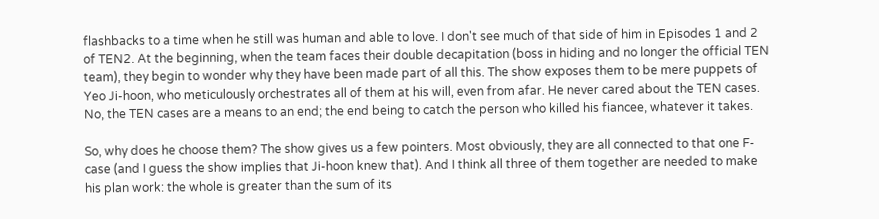flashbacks to a time when he still was human and able to love. I don't see much of that side of him in Episodes 1 and 2 of TEN2. At the beginning, when the team faces their double decapitation (boss in hiding and no longer the official TEN team), they begin to wonder why they have been made part of all this. The show exposes them to be mere puppets of Yeo Ji-hoon, who meticulously orchestrates all of them at his will, even from afar. He never cared about the TEN cases. No, the TEN cases are a means to an end; the end being to catch the person who killed his fiancee, whatever it takes.

So, why does he choose them? The show gives us a few pointers. Most obviously, they are all connected to that one F-case (and I guess the show implies that Ji-hoon knew that). And I think all three of them together are needed to make his plan work: the whole is greater than the sum of its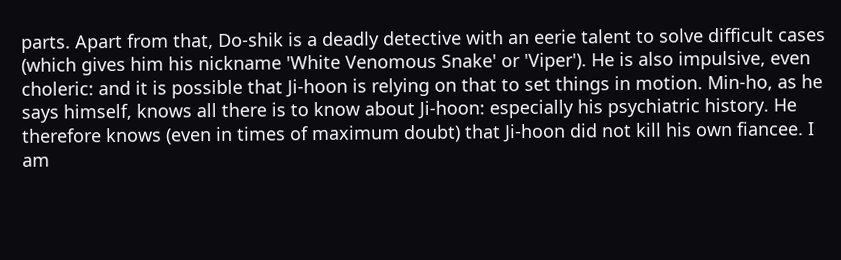parts. Apart from that, Do-shik is a deadly detective with an eerie talent to solve difficult cases (which gives him his nickname 'White Venomous Snake' or 'Viper'). He is also impulsive, even choleric: and it is possible that Ji-hoon is relying on that to set things in motion. Min-ho, as he says himself, knows all there is to know about Ji-hoon: especially his psychiatric history. He therefore knows (even in times of maximum doubt) that Ji-hoon did not kill his own fiancee. I am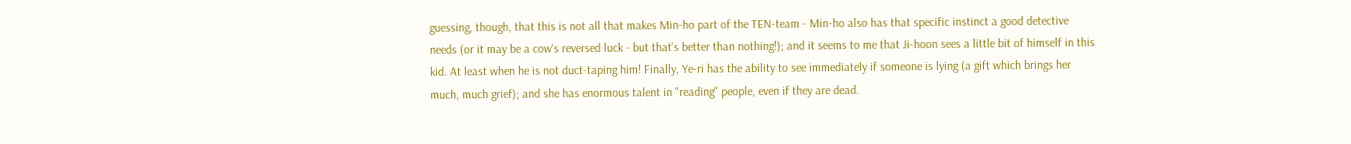guessing, though, that this is not all that makes Min-ho part of the TEN-team - Min-ho also has that specific instinct a good detective needs (or it may be a cow's reversed luck - but that's better than nothing!); and it seems to me that Ji-hoon sees a little bit of himself in this kid. At least when he is not duct-taping him! Finally, Ye-ri has the ability to see immediately if someone is lying (a gift which brings her much, much grief); and she has enormous talent in "reading" people, even if they are dead.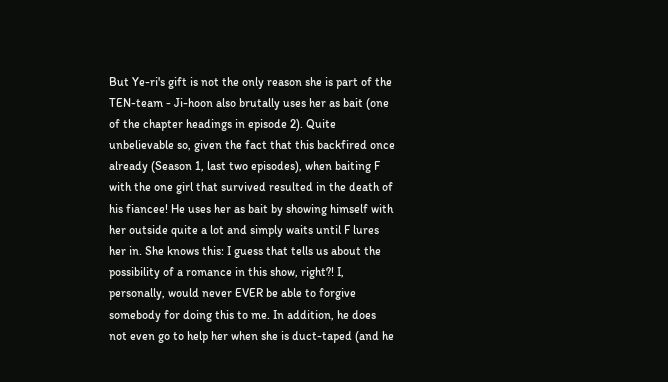But Ye-ri's gift is not the only reason she is part of the TEN-team - Ji-hoon also brutally uses her as bait (one of the chapter headings in episode 2). Quite unbelievable so, given the fact that this backfired once already (Season 1, last two episodes), when baiting F with the one girl that survived resulted in the death of his fiancee! He uses her as bait by showing himself with her outside quite a lot and simply waits until F lures her in. She knows this: I guess that tells us about the possibility of a romance in this show, right?! I, personally, would never EVER be able to forgive somebody for doing this to me. In addition, he does not even go to help her when she is duct-taped (and he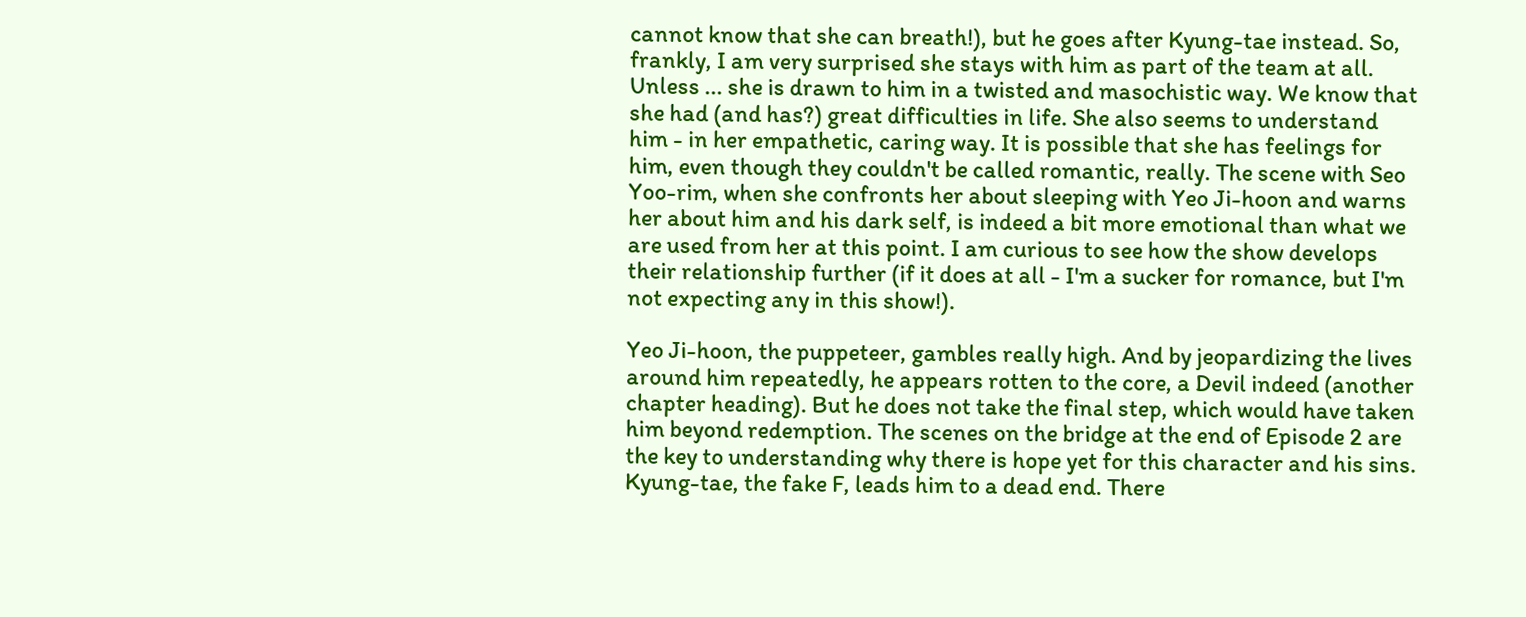cannot know that she can breath!), but he goes after Kyung-tae instead. So, frankly, I am very surprised she stays with him as part of the team at all. Unless ... she is drawn to him in a twisted and masochistic way. We know that she had (and has?) great difficulties in life. She also seems to understand him - in her empathetic, caring way. It is possible that she has feelings for him, even though they couldn't be called romantic, really. The scene with Seo Yoo-rim, when she confronts her about sleeping with Yeo Ji-hoon and warns her about him and his dark self, is indeed a bit more emotional than what we are used from her at this point. I am curious to see how the show develops their relationship further (if it does at all - I'm a sucker for romance, but I'm not expecting any in this show!).

Yeo Ji-hoon, the puppeteer, gambles really high. And by jeopardizing the lives around him repeatedly, he appears rotten to the core, a Devil indeed (another chapter heading). But he does not take the final step, which would have taken him beyond redemption. The scenes on the bridge at the end of Episode 2 are the key to understanding why there is hope yet for this character and his sins. Kyung-tae, the fake F, leads him to a dead end. There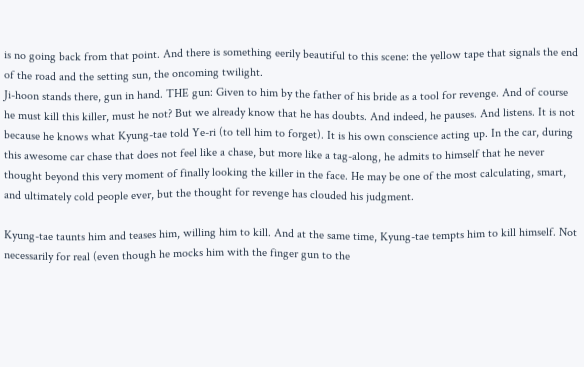is no going back from that point. And there is something eerily beautiful to this scene: the yellow tape that signals the end of the road and the setting sun, the oncoming twilight.
Ji-hoon stands there, gun in hand. THE gun: Given to him by the father of his bride as a tool for revenge. And of course he must kill this killer, must he not? But we already know that he has doubts. And indeed, he pauses. And listens. It is not because he knows what Kyung-tae told Ye-ri (to tell him to forget). It is his own conscience acting up. In the car, during this awesome car chase that does not feel like a chase, but more like a tag-along, he admits to himself that he never thought beyond this very moment of finally looking the killer in the face. He may be one of the most calculating, smart, and ultimately cold people ever, but the thought for revenge has clouded his judgment.

Kyung-tae taunts him and teases him, willing him to kill. And at the same time, Kyung-tae tempts him to kill himself. Not necessarily for real (even though he mocks him with the finger gun to the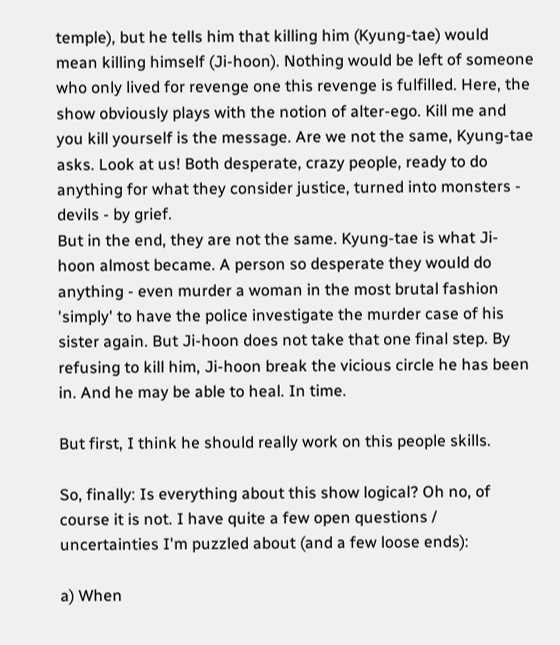temple), but he tells him that killing him (Kyung-tae) would mean killing himself (Ji-hoon). Nothing would be left of someone who only lived for revenge one this revenge is fulfilled. Here, the show obviously plays with the notion of alter-ego. Kill me and you kill yourself is the message. Are we not the same, Kyung-tae asks. Look at us! Both desperate, crazy people, ready to do anything for what they consider justice, turned into monsters - devils - by grief.
But in the end, they are not the same. Kyung-tae is what Ji-hoon almost became. A person so desperate they would do anything - even murder a woman in the most brutal fashion 'simply' to have the police investigate the murder case of his sister again. But Ji-hoon does not take that one final step. By refusing to kill him, Ji-hoon break the vicious circle he has been in. And he may be able to heal. In time.

But first, I think he should really work on this people skills.

So, finally: Is everything about this show logical? Oh no, of course it is not. I have quite a few open questions / uncertainties I'm puzzled about (and a few loose ends):

a) When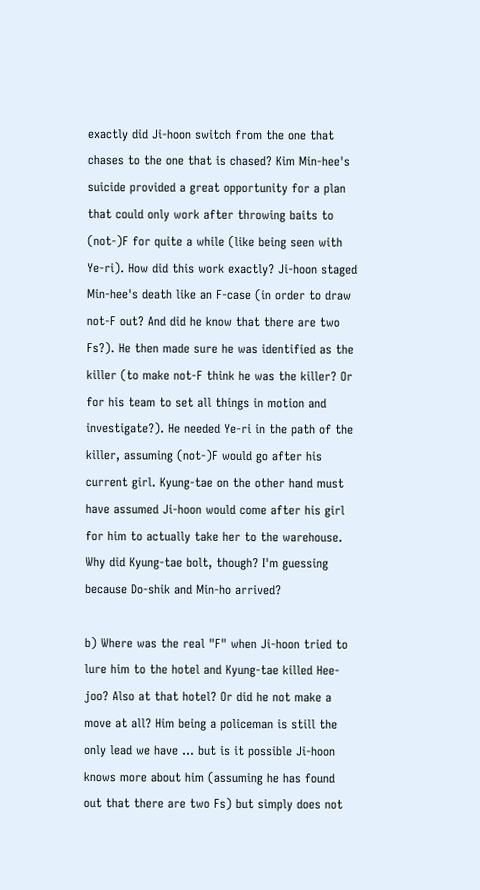exactly did Ji-hoon switch from the one that chases to the one that is chased? Kim Min-hee's suicide provided a great opportunity for a plan that could only work after throwing baits to (not-)F for quite a while (like being seen with Ye-ri). How did this work exactly? Ji-hoon staged Min-hee's death like an F-case (in order to draw not-F out? And did he know that there are two Fs?). He then made sure he was identified as the killer (to make not-F think he was the killer? Or for his team to set all things in motion and investigate?). He needed Ye-ri in the path of the killer, assuming (not-)F would go after his current girl. Kyung-tae on the other hand must have assumed Ji-hoon would come after his girl for him to actually take her to the warehouse. Why did Kyung-tae bolt, though? I'm guessing because Do-shik and Min-ho arrived?

b) Where was the real "F" when Ji-hoon tried to lure him to the hotel and Kyung-tae killed Hee-joo? Also at that hotel? Or did he not make a move at all? Him being a policeman is still the only lead we have ... but is it possible Ji-hoon knows more about him (assuming he has found out that there are two Fs) but simply does not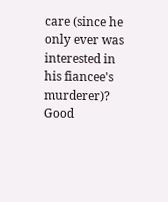care (since he only ever was interested in his fiancee's murderer)?
Good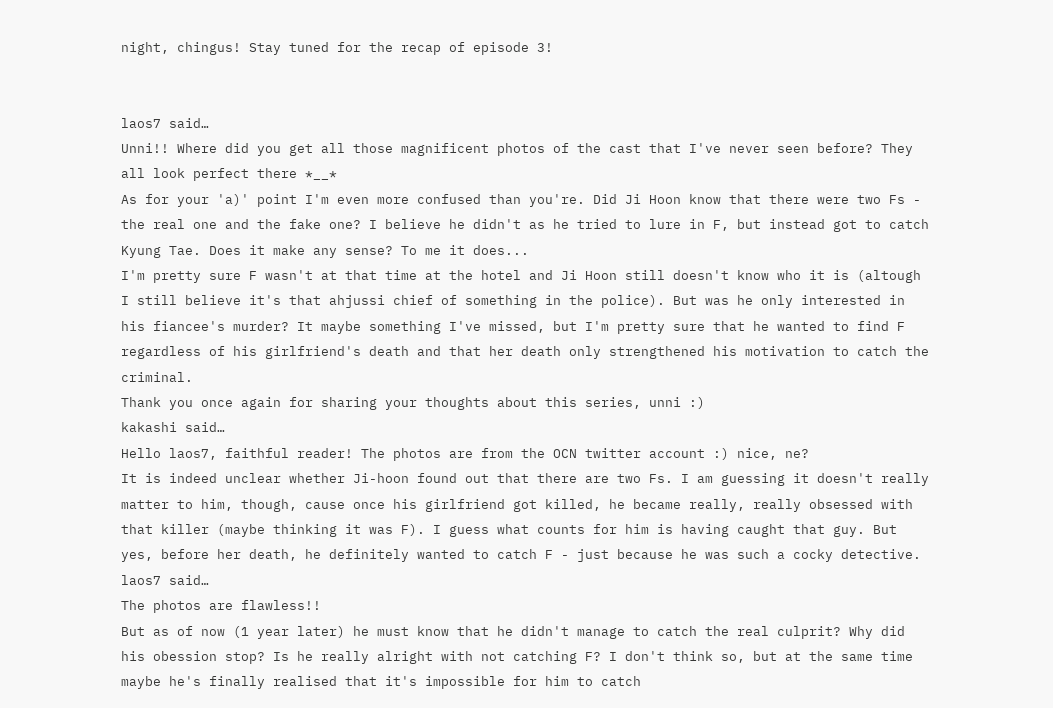night, chingus! Stay tuned for the recap of episode 3!


laos7 said…
Unni!! Where did you get all those magnificent photos of the cast that I've never seen before? They all look perfect there *__*
As for your 'a)' point I'm even more confused than you're. Did Ji Hoon know that there were two Fs - the real one and the fake one? I believe he didn't as he tried to lure in F, but instead got to catch Kyung Tae. Does it make any sense? To me it does...
I'm pretty sure F wasn't at that time at the hotel and Ji Hoon still doesn't know who it is (altough I still believe it's that ahjussi chief of something in the police). But was he only interested in his fiancee's murder? It maybe something I've missed, but I'm pretty sure that he wanted to find F regardless of his girlfriend's death and that her death only strengthened his motivation to catch the criminal.
Thank you once again for sharing your thoughts about this series, unni :)
kakashi said…
Hello laos7, faithful reader! The photos are from the OCN twitter account :) nice, ne?
It is indeed unclear whether Ji-hoon found out that there are two Fs. I am guessing it doesn't really matter to him, though, cause once his girlfriend got killed, he became really, really obsessed with that killer (maybe thinking it was F). I guess what counts for him is having caught that guy. But yes, before her death, he definitely wanted to catch F - just because he was such a cocky detective.
laos7 said…
The photos are flawless!!
But as of now (1 year later) he must know that he didn't manage to catch the real culprit? Why did his obession stop? Is he really alright with not catching F? I don't think so, but at the same time maybe he's finally realised that it's impossible for him to catch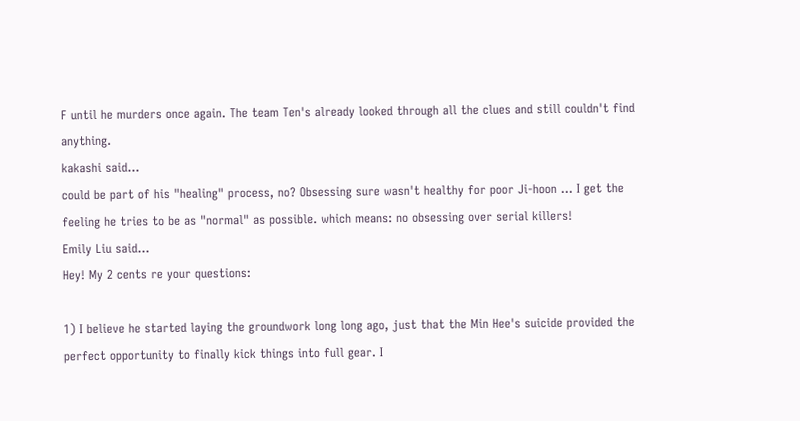F until he murders once again. The team Ten's already looked through all the clues and still couldn't find anything.
kakashi said…
could be part of his "healing" process, no? Obsessing sure wasn't healthy for poor Ji-hoon ... I get the feeling he tries to be as "normal" as possible. which means: no obsessing over serial killers!
Emily Liu said…
Hey! My 2 cents re your questions:

1) I believe he started laying the groundwork long long ago, just that the Min Hee's suicide provided the perfect opportunity to finally kick things into full gear. I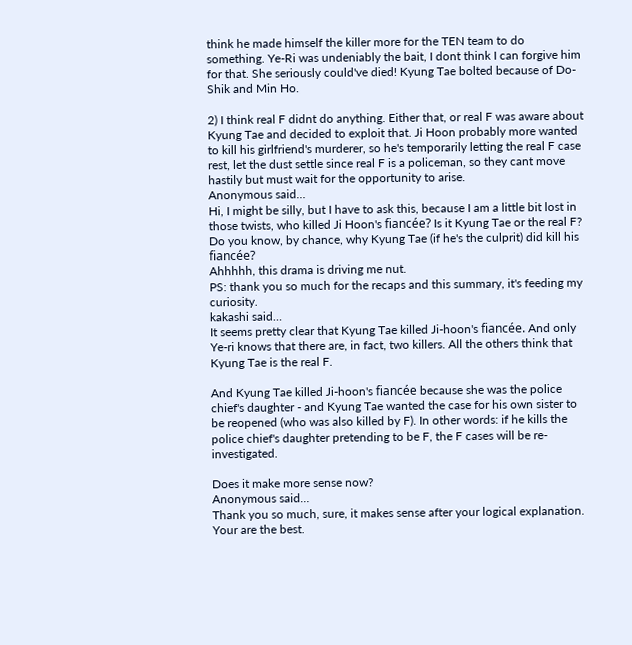think he made himself the killer more for the TEN team to do something. Ye-Ri was undeniably the bait, I dont think I can forgive him for that. She seriously could've died! Kyung Tae bolted because of Do-Shik and Min Ho.

2) I think real F didnt do anything. Either that, or real F was aware about Kyung Tae and decided to exploit that. Ji Hoon probably more wanted to kill his girlfriend's murderer, so he's temporarily letting the real F case rest, let the dust settle since real F is a policeman, so they cant move hastily but must wait for the opportunity to arise.
Anonymous said…
Hi, I might be silly, but I have to ask this, because I am a little bit lost in those twists, who killed Ji Hoon's fiancée? Is it Kyung Tae or the real F?
Do you know, by chance, why Kyung Tae (if he's the culprit) did kill his fiancée?
Ahhhhh, this drama is driving me nut.
PS: thank you so much for the recaps and this summary, it's feeding my curiosity.
kakashi said…
It seems pretty clear that Kyung Tae killed Ji-hoon's fiancée. And only Ye-ri knows that there are, in fact, two killers. All the others think that Kyung Tae is the real F.

And Kyung Tae killed Ji-hoon's fiancée because she was the police chief's daughter - and Kyung Tae wanted the case for his own sister to be reopened (who was also killed by F). In other words: if he kills the police chief's daughter pretending to be F, the F cases will be re-investigated.

Does it make more sense now?
Anonymous said…
Thank you so much, sure, it makes sense after your logical explanation. Your are the best.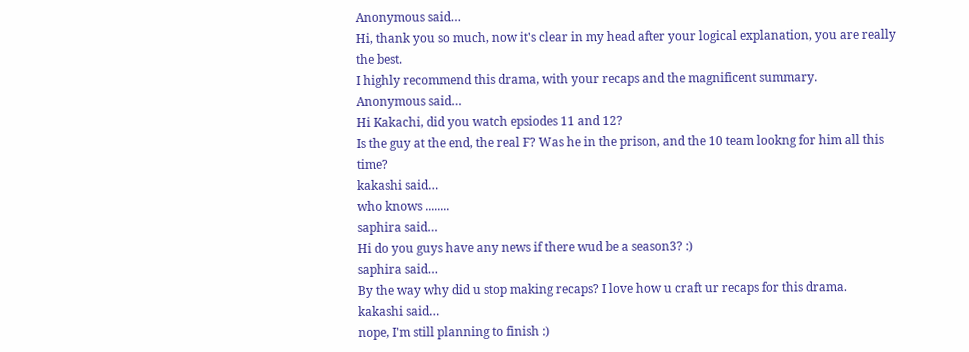Anonymous said…
Hi, thank you so much, now it's clear in my head after your logical explanation, you are really the best.
I highly recommend this drama, with your recaps and the magnificent summary.
Anonymous said…
Hi Kakachi, did you watch epsiodes 11 and 12?
Is the guy at the end, the real F? Was he in the prison, and the 10 team lookng for him all this time?
kakashi said…
who knows ........
saphira said…
Hi do you guys have any news if there wud be a season3? :)
saphira said…
By the way why did u stop making recaps? I love how u craft ur recaps for this drama.
kakashi said…
nope, I'm still planning to finish :)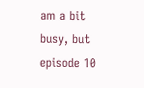am a bit busy, but episode 10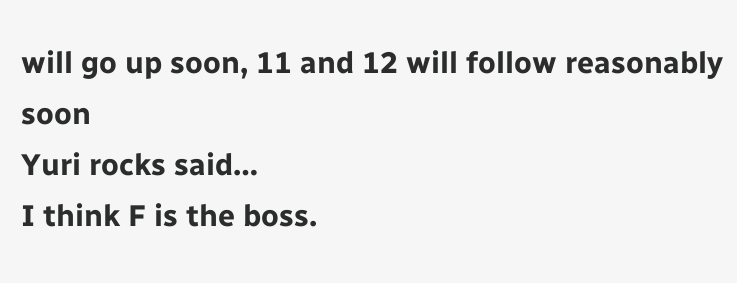will go up soon, 11 and 12 will follow reasonably soon
Yuri rocks said…
I think F is the boss.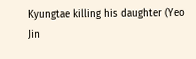Kyungtae killing his daughter (Yeo Jin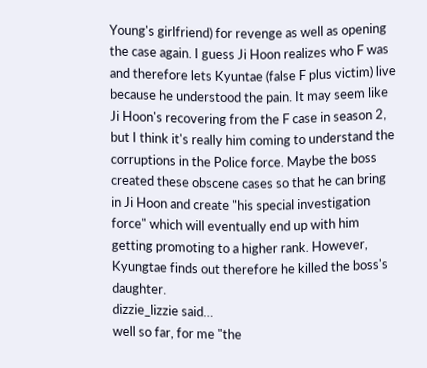Young's girlfriend) for revenge as well as opening the case again. I guess Ji Hoon realizes who F was and therefore lets Kyuntae (false F plus victim) live because he understood the pain. It may seem like Ji Hoon's recovering from the F case in season 2, but I think it's really him coming to understand the corruptions in the Police force. Maybe the boss created these obscene cases so that he can bring in Ji Hoon and create "his special investigation force" which will eventually end up with him getting promoting to a higher rank. However, Kyungtae finds out therefore he killed the boss's daughter.
dizzie_lizzie said…
well so far, for me "the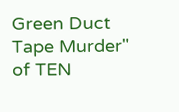Green Duct Tape Murder" of TEN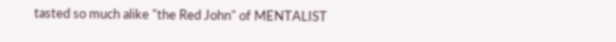tasted so much alike "the Red John" of MENTALIST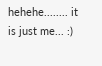hehehe........ it is just me... :)